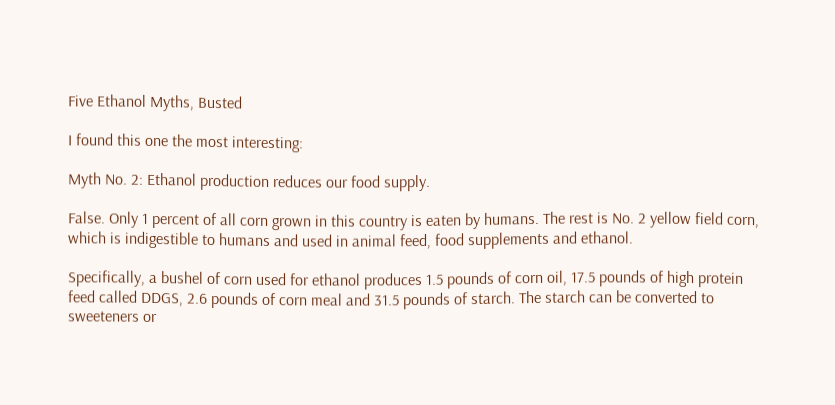Five Ethanol Myths, Busted

I found this one the most interesting:

Myth No. 2: Ethanol production reduces our food supply.

False. Only 1 percent of all corn grown in this country is eaten by humans. The rest is No. 2 yellow field corn, which is indigestible to humans and used in animal feed, food supplements and ethanol.

Specifically, a bushel of corn used for ethanol produces 1.5 pounds of corn oil, 17.5 pounds of high protein feed called DDGS, 2.6 pounds of corn meal and 31.5 pounds of starch. The starch can be converted to sweeteners or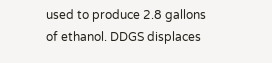used to produce 2.8 gallons of ethanol. DDGS displaces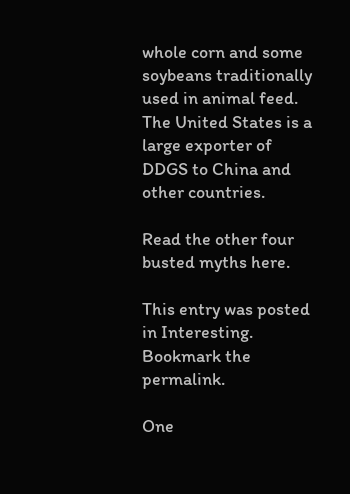whole corn and some soybeans traditionally used in animal feed. The United States is a large exporter of DDGS to China and other countries.

Read the other four busted myths here.

This entry was posted in Interesting. Bookmark the permalink.

One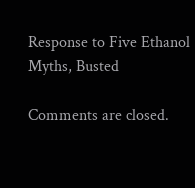Response to Five Ethanol Myths, Busted

Comments are closed.